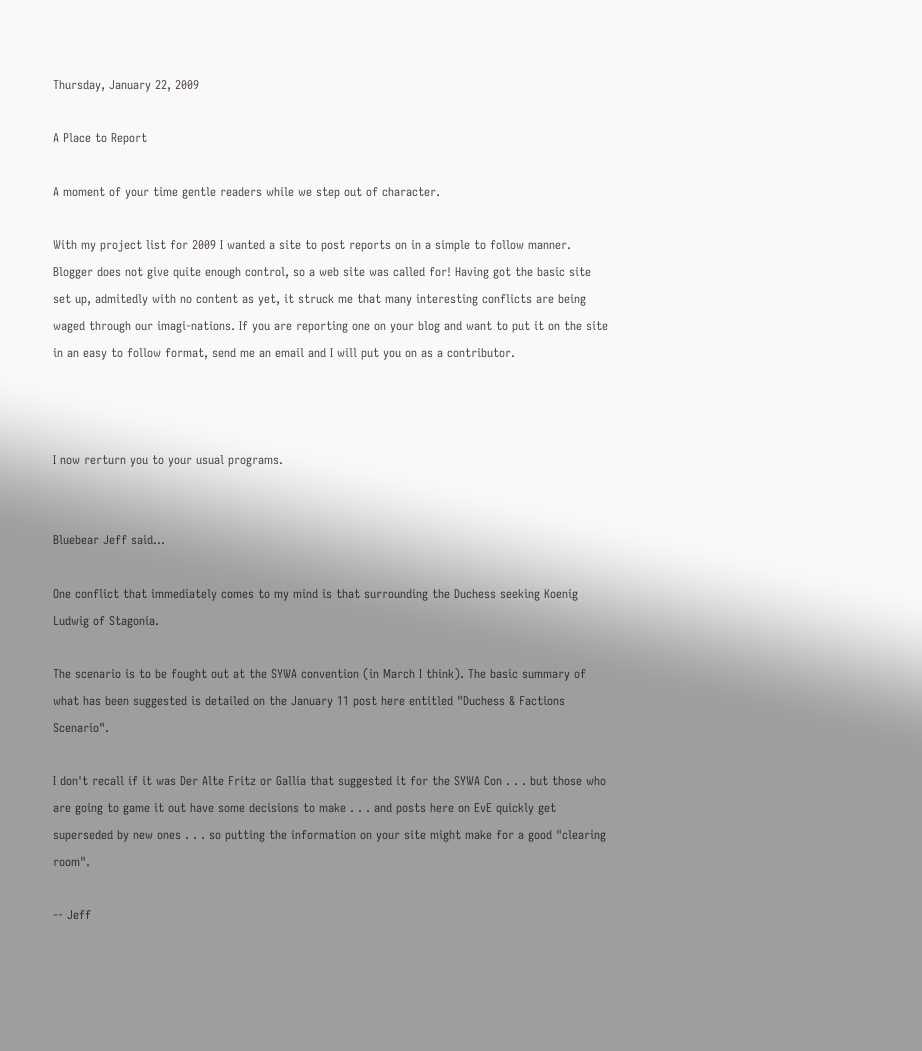Thursday, January 22, 2009

A Place to Report

A moment of your time gentle readers while we step out of character.

With my project list for 2009 I wanted a site to post reports on in a simple to follow manner. Blogger does not give quite enough control, so a web site was called for! Having got the basic site set up, admitedly with no content as yet, it struck me that many interesting conflicts are being waged through our imagi-nations. If you are reporting one on your blog and want to put it on the site in an easy to follow format, send me an email and I will put you on as a contributor.



I now rerturn you to your usual programs.


Bluebear Jeff said...

One conflict that immediately comes to my mind is that surrounding the Duchess seeking Koenig Ludwig of Stagonia.

The scenario is to be fought out at the SYWA convention (in March I think). The basic summary of what has been suggested is detailed on the January 11 post here entitled "Duchess & Factions Scenario".

I don't recall if it was Der Alte Fritz or Gallia that suggested it for the SYWA Con . . . but those who are going to game it out have some decisions to make . . . and posts here on EvE quickly get superseded by new ones . . . so putting the information on your site might make for a good "clearing room".

-- Jeff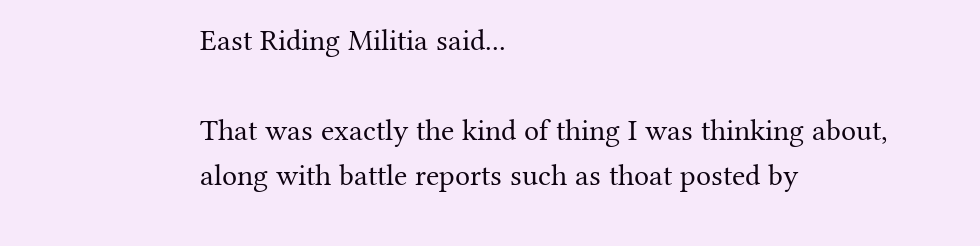East Riding Militia said...

That was exactly the kind of thing I was thinking about, along with battle reports such as thoat posted by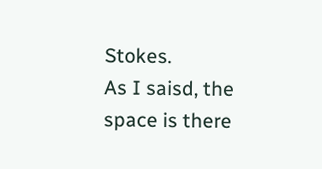Stokes.
As I saisd, the space is there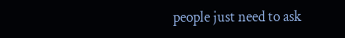people just need to ask